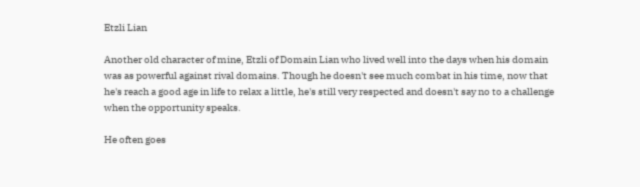Etzli Lian

Another old character of mine, Etzli of Domain Lian who lived well into the days when his domain was as powerful against rival domains. Though he doesn't see much combat in his time, now that he's reach a good age in life to relax a little, he's still very respected and doesn't say no to a challenge when the opportunity speaks.

He often goes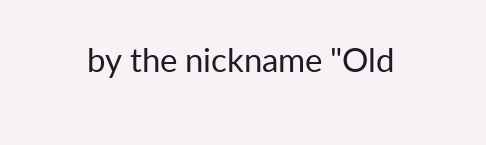by the nickname "Old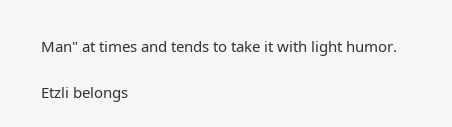Man" at times and tends to take it with light humor.

Etzli belongs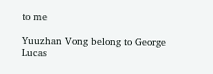to me

Yuuzhan Vong belong to George Lucas